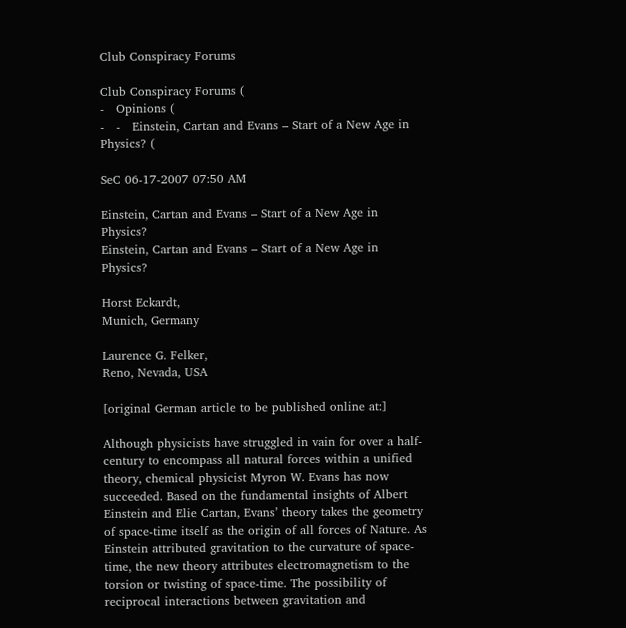Club Conspiracy Forums

Club Conspiracy Forums (
-   Opinions (
-   -   Einstein, Cartan and Evans – Start of a New Age in Physics? (

SeC 06-17-2007 07:50 AM

Einstein, Cartan and Evans – Start of a New Age in Physics?
Einstein, Cartan and Evans – Start of a New Age in Physics?

Horst Eckardt,
Munich, Germany

Laurence G. Felker,
Reno, Nevada, USA

[original German article to be published online at:]

Although physicists have struggled in vain for over a half-century to encompass all natural forces within a unified theory, chemical physicist Myron W. Evans has now succeeded. Based on the fundamental insights of Albert Einstein and Elie Cartan, Evans’ theory takes the geometry of space-time itself as the origin of all forces of Nature. As Einstein attributed gravitation to the curvature of space-time, the new theory attributes electromagnetism to the torsion or twisting of space-time. The possibility of reciprocal interactions between gravitation and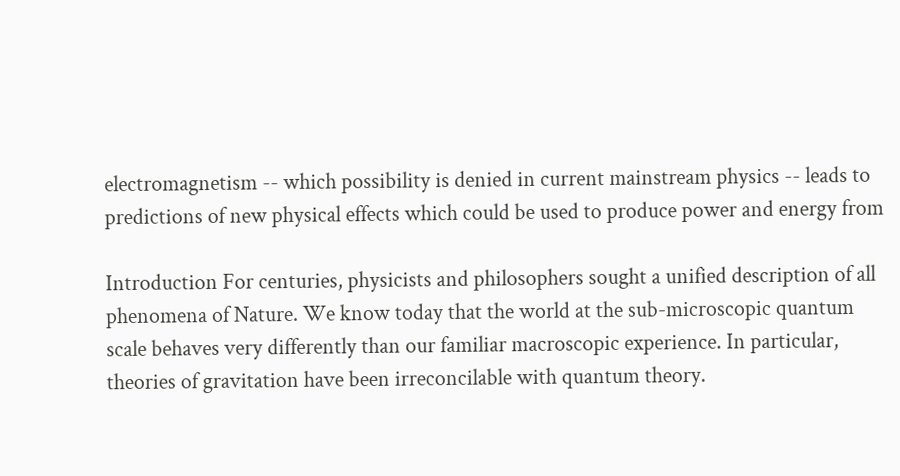electromagnetism -- which possibility is denied in current mainstream physics -- leads to predictions of new physical effects which could be used to produce power and energy from

Introduction For centuries, physicists and philosophers sought a unified description of all phenomena of Nature. We know today that the world at the sub-microscopic quantum scale behaves very differently than our familiar macroscopic experience. In particular, theories of gravitation have been irreconcilable with quantum theory.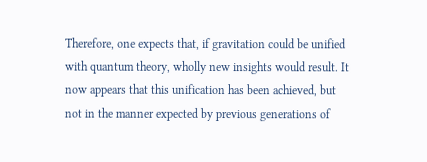Therefore, one expects that, if gravitation could be unified with quantum theory, wholly new insights would result. It now appears that this unification has been achieved, but not in the manner expected by previous generations of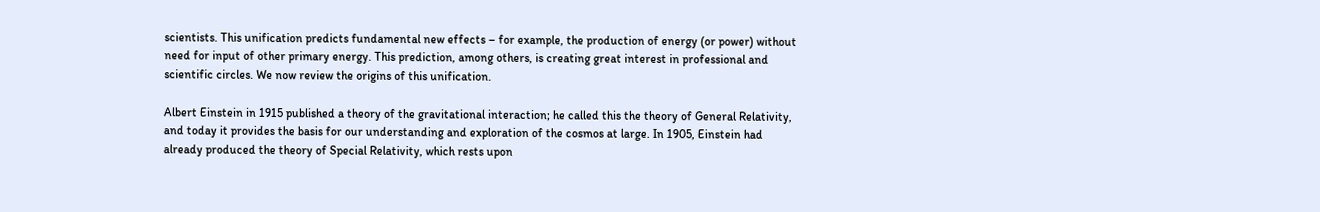scientists. This unification predicts fundamental new effects – for example, the production of energy (or power) without need for input of other primary energy. This prediction, among others, is creating great interest in professional and scientific circles. We now review the origins of this unification.

Albert Einstein in 1915 published a theory of the gravitational interaction; he called this the theory of General Relativity, and today it provides the basis for our understanding and exploration of the cosmos at large. In 1905, Einstein had already produced the theory of Special Relativity, which rests upon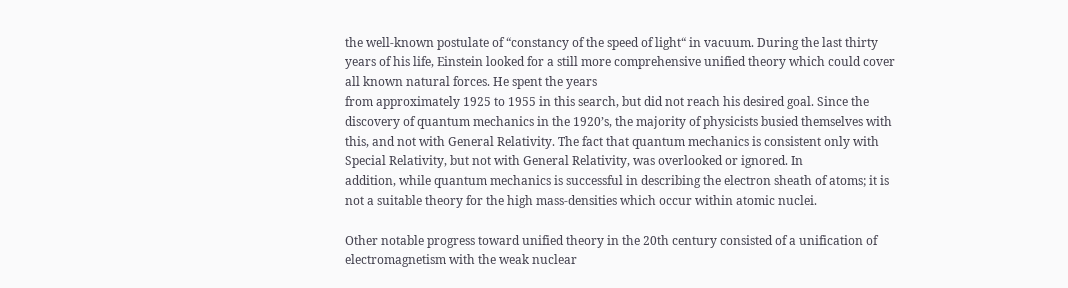the well-known postulate of “constancy of the speed of light“ in vacuum. During the last thirty years of his life, Einstein looked for a still more comprehensive unified theory which could cover all known natural forces. He spent the years
from approximately 1925 to 1955 in this search, but did not reach his desired goal. Since the discovery of quantum mechanics in the 1920’s, the majority of physicists busied themselves with this, and not with General Relativity. The fact that quantum mechanics is consistent only with Special Relativity, but not with General Relativity, was overlooked or ignored. In
addition, while quantum mechanics is successful in describing the electron sheath of atoms; it is not a suitable theory for the high mass-densities which occur within atomic nuclei.

Other notable progress toward unified theory in the 20th century consisted of a unification of electromagnetism with the weak nuclear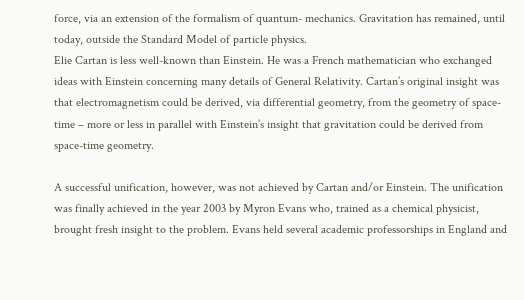force, via an extension of the formalism of quantum- mechanics. Gravitation has remained, until today, outside the Standard Model of particle physics.
Elie Cartan is less well-known than Einstein. He was a French mathematician who exchanged ideas with Einstein concerning many details of General Relativity. Cartan’s original insight was that electromagnetism could be derived, via differential geometry, from the geometry of space-time – more or less in parallel with Einstein’s insight that gravitation could be derived from space-time geometry.

A successful unification, however, was not achieved by Cartan and/or Einstein. The unification was finally achieved in the year 2003 by Myron Evans who, trained as a chemical physicist, brought fresh insight to the problem. Evans held several academic professorships in England and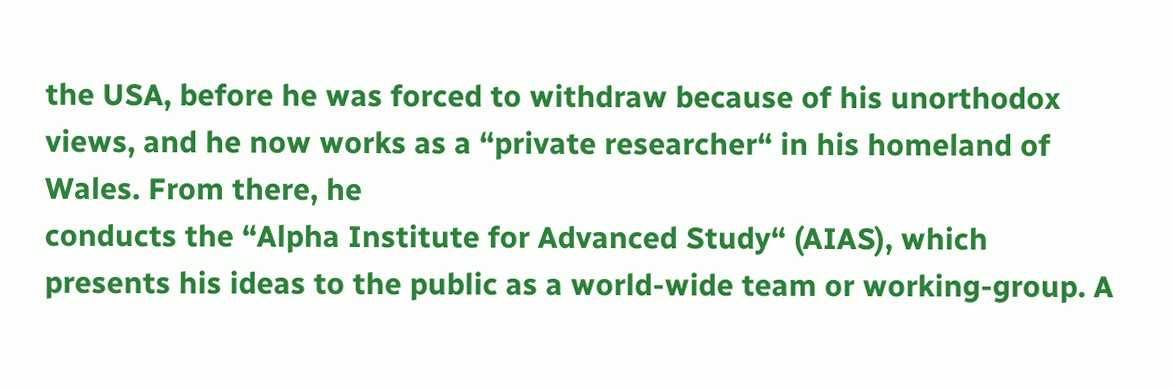the USA, before he was forced to withdraw because of his unorthodox views, and he now works as a “private researcher“ in his homeland of Wales. From there, he
conducts the “Alpha Institute for Advanced Study“ (AIAS), which presents his ideas to the public as a world-wide team or working-group. A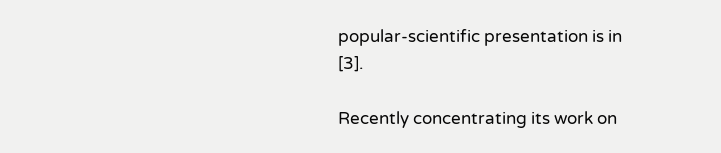popular-scientific presentation is in [3].

Recently concentrating its work on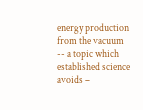energy production from the vacuum -- a topic which established science avoids –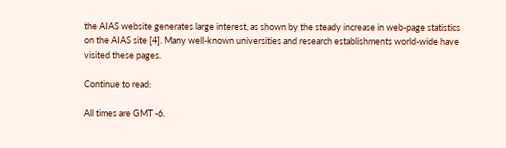the AIAS website generates large interest, as shown by the steady increase in web-page statistics on the AIAS site [4]. Many well-known universities and research establishments world-wide have visited these pages.

Continue to read:

All times are GMT -6.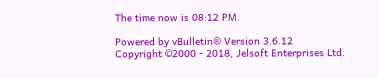The time now is 08:12 PM.

Powered by vBulletin® Version 3.6.12
Copyright ©2000 - 2018, Jelsoft Enterprises Ltd.